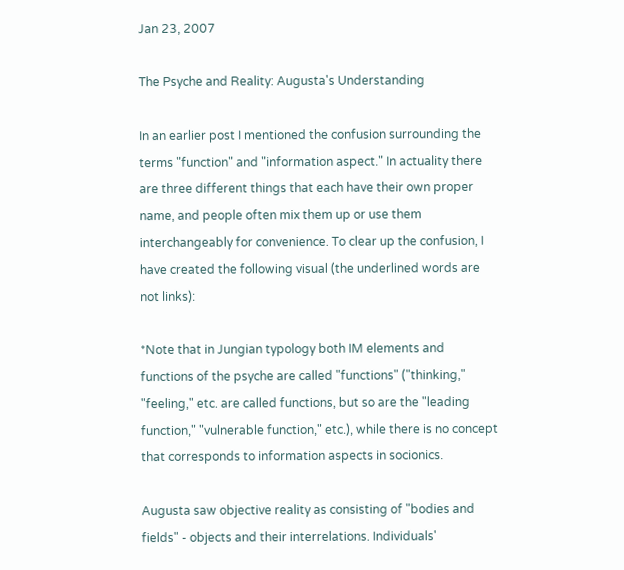Jan 23, 2007

The Psyche and Reality: Augusta's Understanding

In an earlier post I mentioned the confusion surrounding the terms "function" and "information aspect." In actuality there are three different things that each have their own proper name, and people often mix them up or use them interchangeably for convenience. To clear up the confusion, I have created the following visual (the underlined words are not links):

*Note that in Jungian typology both IM elements and functions of the psyche are called "functions" ("thinking," "feeling," etc. are called functions, but so are the "leading function," "vulnerable function," etc.), while there is no concept that corresponds to information aspects in socionics.

Augusta saw objective reality as consisting of "bodies and fields" - objects and their interrelations. Individuals'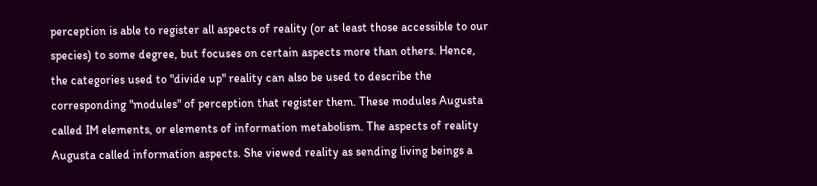perception is able to register all aspects of reality (or at least those accessible to our species) to some degree, but focuses on certain aspects more than others. Hence, the categories used to "divide up" reality can also be used to describe the corresponding "modules" of perception that register them. These modules Augusta called IM elements, or elements of information metabolism. The aspects of reality Augusta called information aspects. She viewed reality as sending living beings a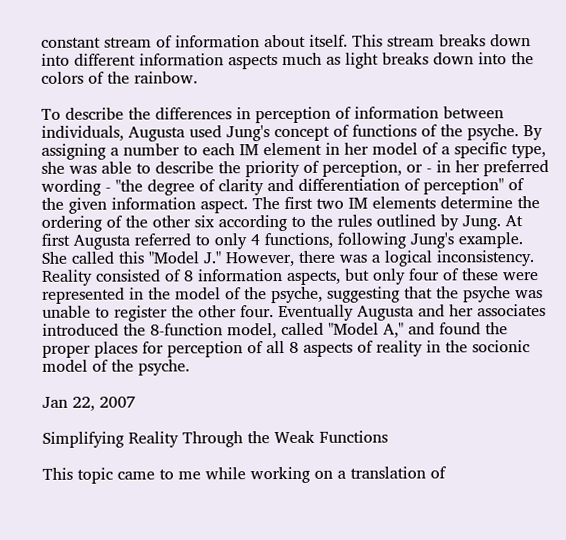constant stream of information about itself. This stream breaks down into different information aspects much as light breaks down into the colors of the rainbow.

To describe the differences in perception of information between individuals, Augusta used Jung's concept of functions of the psyche. By assigning a number to each IM element in her model of a specific type, she was able to describe the priority of perception, or - in her preferred wording - "the degree of clarity and differentiation of perception" of the given information aspect. The first two IM elements determine the ordering of the other six according to the rules outlined by Jung. At first Augusta referred to only 4 functions, following Jung's example. She called this "Model J." However, there was a logical inconsistency. Reality consisted of 8 information aspects, but only four of these were represented in the model of the psyche, suggesting that the psyche was unable to register the other four. Eventually Augusta and her associates introduced the 8-function model, called "Model A," and found the proper places for perception of all 8 aspects of reality in the socionic model of the psyche.

Jan 22, 2007

Simplifying Reality Through the Weak Functions

This topic came to me while working on a translation of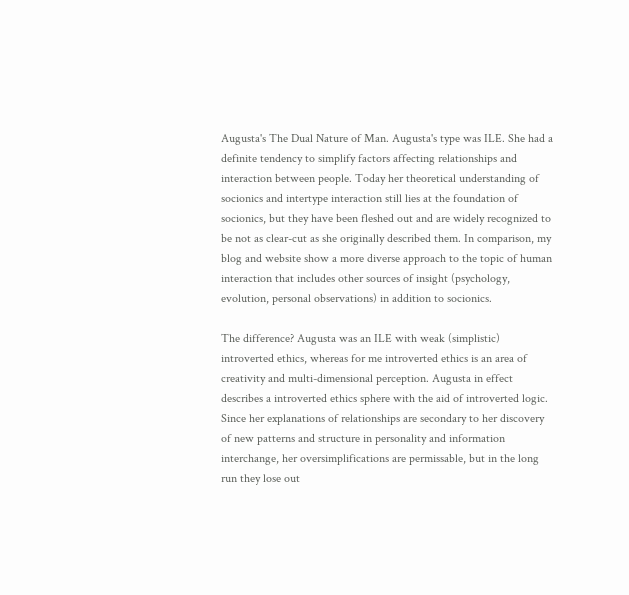Augusta's The Dual Nature of Man. Augusta's type was ILE. She had a definite tendency to simplify factors affecting relationships and interaction between people. Today her theoretical understanding of socionics and intertype interaction still lies at the foundation of socionics, but they have been fleshed out and are widely recognized to be not as clear-cut as she originally described them. In comparison, my blog and website show a more diverse approach to the topic of human interaction that includes other sources of insight (psychology, evolution, personal observations) in addition to socionics.

The difference? Augusta was an ILE with weak (simplistic) introverted ethics, whereas for me introverted ethics is an area of creativity and multi-dimensional perception. Augusta in effect describes a introverted ethics sphere with the aid of introverted logic. Since her explanations of relationships are secondary to her discovery of new patterns and structure in personality and information interchange, her oversimplifications are permissable, but in the long run they lose out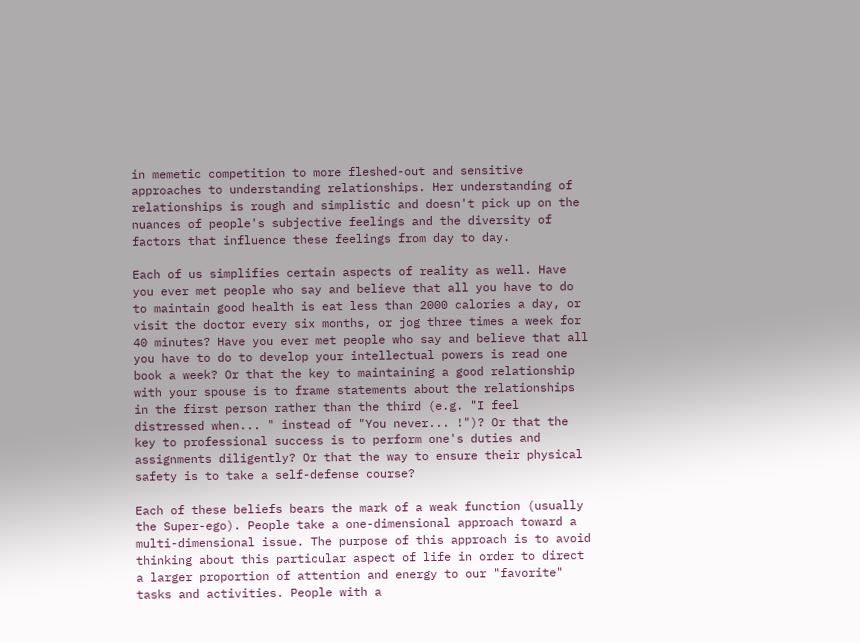in memetic competition to more fleshed-out and sensitive approaches to understanding relationships. Her understanding of relationships is rough and simplistic and doesn't pick up on the nuances of people's subjective feelings and the diversity of factors that influence these feelings from day to day.

Each of us simplifies certain aspects of reality as well. Have you ever met people who say and believe that all you have to do to maintain good health is eat less than 2000 calories a day, or visit the doctor every six months, or jog three times a week for 40 minutes? Have you ever met people who say and believe that all you have to do to develop your intellectual powers is read one book a week? Or that the key to maintaining a good relationship with your spouse is to frame statements about the relationships in the first person rather than the third (e.g. "I feel distressed when... " instead of "You never... !")? Or that the key to professional success is to perform one's duties and assignments diligently? Or that the way to ensure their physical safety is to take a self-defense course?

Each of these beliefs bears the mark of a weak function (usually the Super-ego). People take a one-dimensional approach toward a multi-dimensional issue. The purpose of this approach is to avoid thinking about this particular aspect of life in order to direct a larger proportion of attention and energy to our "favorite" tasks and activities. People with a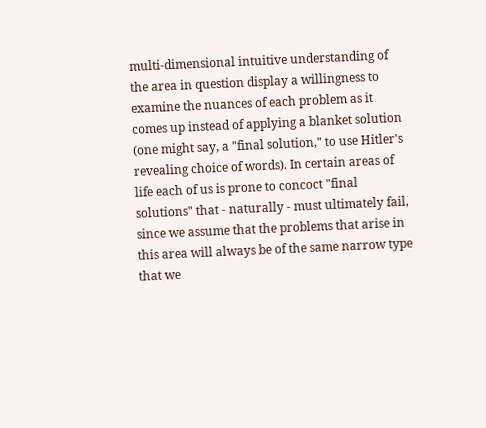multi-dimensional intuitive understanding of the area in question display a willingness to examine the nuances of each problem as it comes up instead of applying a blanket solution (one might say, a "final solution," to use Hitler's revealing choice of words). In certain areas of life each of us is prone to concoct "final solutions" that - naturally - must ultimately fail, since we assume that the problems that arise in this area will always be of the same narrow type that we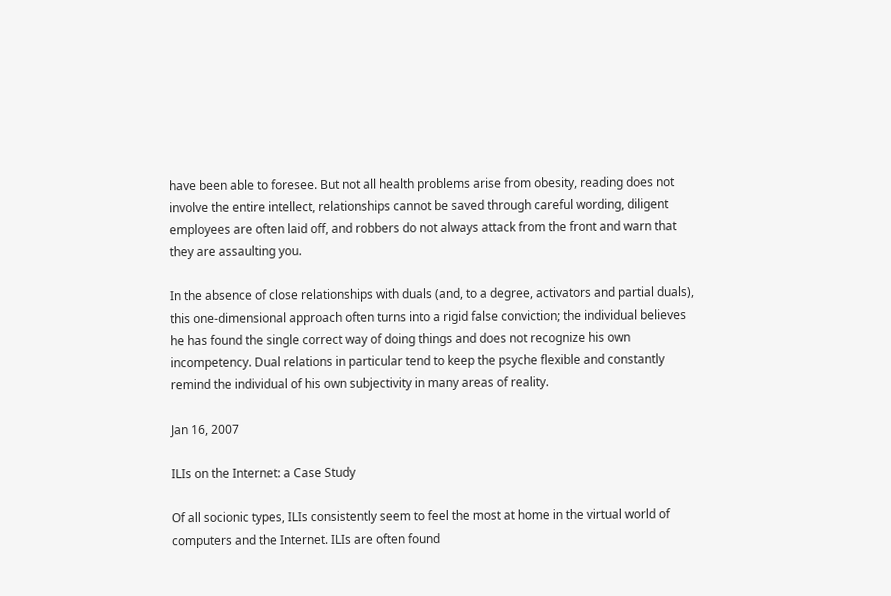have been able to foresee. But not all health problems arise from obesity, reading does not involve the entire intellect, relationships cannot be saved through careful wording, diligent employees are often laid off, and robbers do not always attack from the front and warn that they are assaulting you.

In the absence of close relationships with duals (and, to a degree, activators and partial duals), this one-dimensional approach often turns into a rigid false conviction; the individual believes he has found the single correct way of doing things and does not recognize his own incompetency. Dual relations in particular tend to keep the psyche flexible and constantly remind the individual of his own subjectivity in many areas of reality.

Jan 16, 2007

ILIs on the Internet: a Case Study

Of all socionic types, ILIs consistently seem to feel the most at home in the virtual world of computers and the Internet. ILIs are often found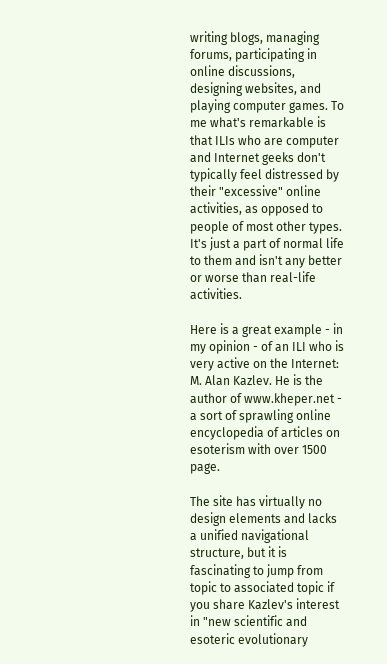writing blogs, managing forums, participating in online discussions, designing websites, and playing computer games. To me what's remarkable is that ILIs who are computer and Internet geeks don't typically feel distressed by their "excessive" online activities, as opposed to people of most other types. It's just a part of normal life to them and isn't any better or worse than real-life activities.

Here is a great example - in my opinion - of an ILI who is very active on the Internet: M. Alan Kazlev. He is the author of www.kheper.net - a sort of sprawling online encyclopedia of articles on esoterism with over 1500 page.

The site has virtually no design elements and lacks a unified navigational structure, but it is fascinating to jump from topic to associated topic if you share Kazlev's interest in "new scientific and esoteric evolutionary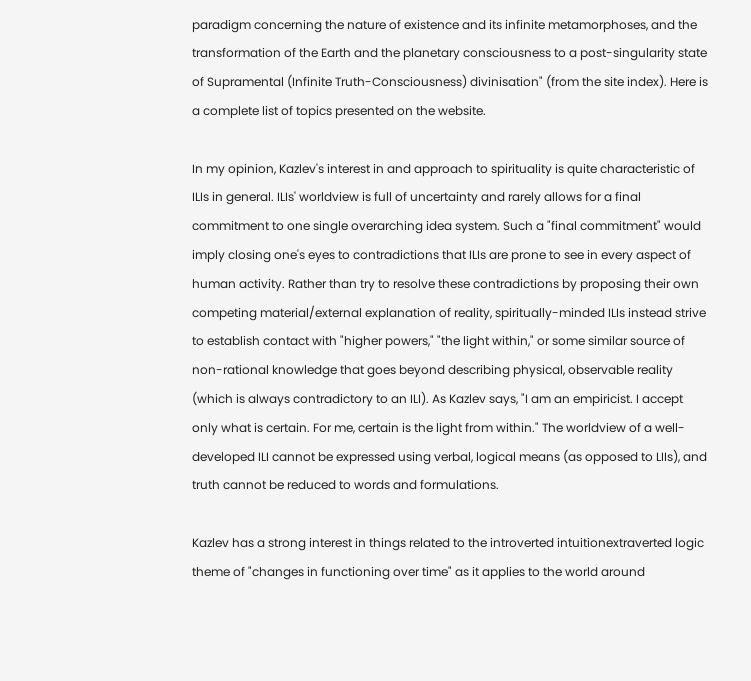paradigm concerning the nature of existence and its infinite metamorphoses, and the transformation of the Earth and the planetary consciousness to a post-singularity state of Supramental (Infinite Truth-Consciousness) divinisation" (from the site index). Here is a complete list of topics presented on the website.

In my opinion, Kazlev's interest in and approach to spirituality is quite characteristic of ILIs in general. ILIs' worldview is full of uncertainty and rarely allows for a final commitment to one single overarching idea system. Such a "final commitment" would imply closing one's eyes to contradictions that ILIs are prone to see in every aspect of human activity. Rather than try to resolve these contradictions by proposing their own competing material/external explanation of reality, spiritually-minded ILIs instead strive to establish contact with "higher powers," "the light within," or some similar source of non-rational knowledge that goes beyond describing physical, observable reality (which is always contradictory to an ILI). As Kazlev says, "I am an empiricist. I accept only what is certain. For me, certain is the light from within." The worldview of a well-developed ILI cannot be expressed using verbal, logical means (as opposed to LIIs), and truth cannot be reduced to words and formulations.

Kazlev has a strong interest in things related to the introverted intuitionextraverted logic theme of "changes in functioning over time" as it applies to the world around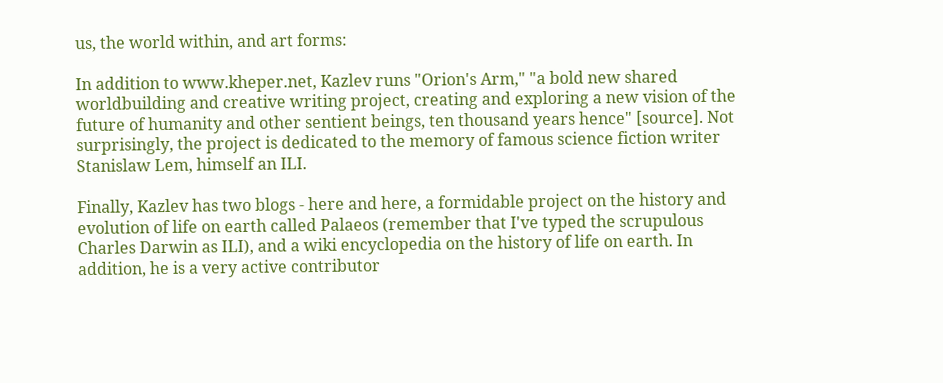us, the world within, and art forms:

In addition to www.kheper.net, Kazlev runs "Orion's Arm," "a bold new shared worldbuilding and creative writing project, creating and exploring a new vision of the future of humanity and other sentient beings, ten thousand years hence" [source]. Not surprisingly, the project is dedicated to the memory of famous science fiction writer Stanislaw Lem, himself an ILI.

Finally, Kazlev has two blogs - here and here, a formidable project on the history and evolution of life on earth called Palaeos (remember that I've typed the scrupulous Charles Darwin as ILI), and a wiki encyclopedia on the history of life on earth. In addition, he is a very active contributor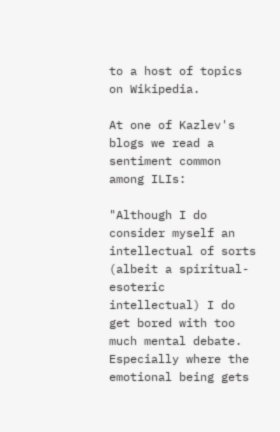to a host of topics on Wikipedia.

At one of Kazlev's blogs we read a sentiment common among ILIs:

"Although I do consider myself an intellectual of sorts (albeit a spiritual-esoteric intellectual) I do get bored with too much mental debate. Especially where the emotional being gets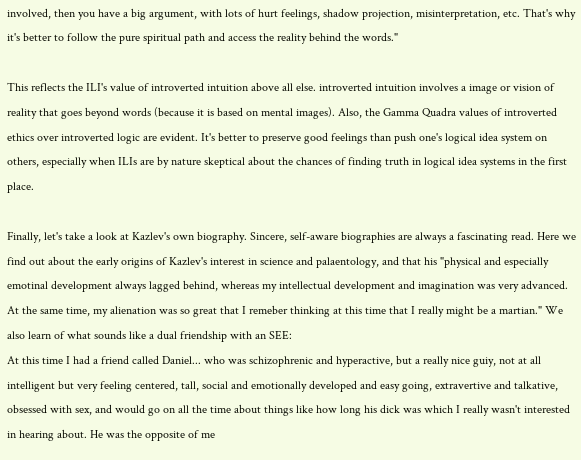involved, then you have a big argument, with lots of hurt feelings, shadow projection, misinterpretation, etc. That's why it's better to follow the pure spiritual path and access the reality behind the words."

This reflects the ILI's value of introverted intuition above all else. introverted intuition involves a image or vision of reality that goes beyond words (because it is based on mental images). Also, the Gamma Quadra values of introverted ethics over introverted logic are evident. It's better to preserve good feelings than push one's logical idea system on others, especially when ILIs are by nature skeptical about the chances of finding truth in logical idea systems in the first place.

Finally, let's take a look at Kazlev's own biography. Sincere, self-aware biographies are always a fascinating read. Here we find out about the early origins of Kazlev's interest in science and palaentology, and that his "physical and especially emotinal development always lagged behind, whereas my intellectual development and imagination was very advanced. At the same time, my alienation was so great that I remeber thinking at this time that I really might be a martian." We also learn of what sounds like a dual friendship with an SEE:
At this time I had a friend called Daniel... who was schizophrenic and hyperactive, but a really nice guiy, not at all intelligent but very feeling centered, tall, social and emotionally developed and easy going, extravertive and talkative, obsessed with sex, and would go on all the time about things like how long his dick was which I really wasn't interested in hearing about. He was the opposite of me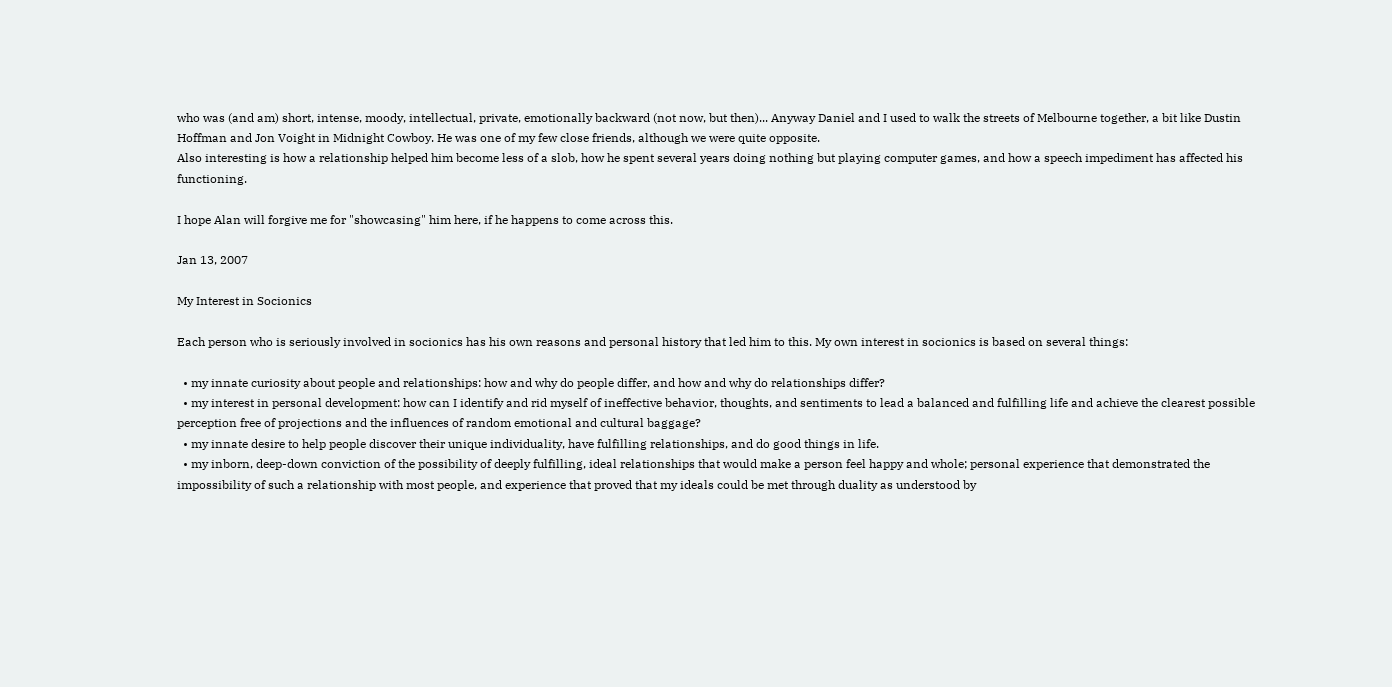who was (and am) short, intense, moody, intellectual, private, emotionally backward (not now, but then)... Anyway Daniel and I used to walk the streets of Melbourne together, a bit like Dustin Hoffman and Jon Voight in Midnight Cowboy. He was one of my few close friends, although we were quite opposite.
Also interesting is how a relationship helped him become less of a slob, how he spent several years doing nothing but playing computer games, and how a speech impediment has affected his functioning.

I hope Alan will forgive me for "showcasing" him here, if he happens to come across this.

Jan 13, 2007

My Interest in Socionics

Each person who is seriously involved in socionics has his own reasons and personal history that led him to this. My own interest in socionics is based on several things:

  • my innate curiosity about people and relationships: how and why do people differ, and how and why do relationships differ?
  • my interest in personal development: how can I identify and rid myself of ineffective behavior, thoughts, and sentiments to lead a balanced and fulfilling life and achieve the clearest possible perception free of projections and the influences of random emotional and cultural baggage?
  • my innate desire to help people discover their unique individuality, have fulfilling relationships, and do good things in life.
  • my inborn, deep-down conviction of the possibility of deeply fulfilling, ideal relationships that would make a person feel happy and whole; personal experience that demonstrated the impossibility of such a relationship with most people, and experience that proved that my ideals could be met through duality as understood by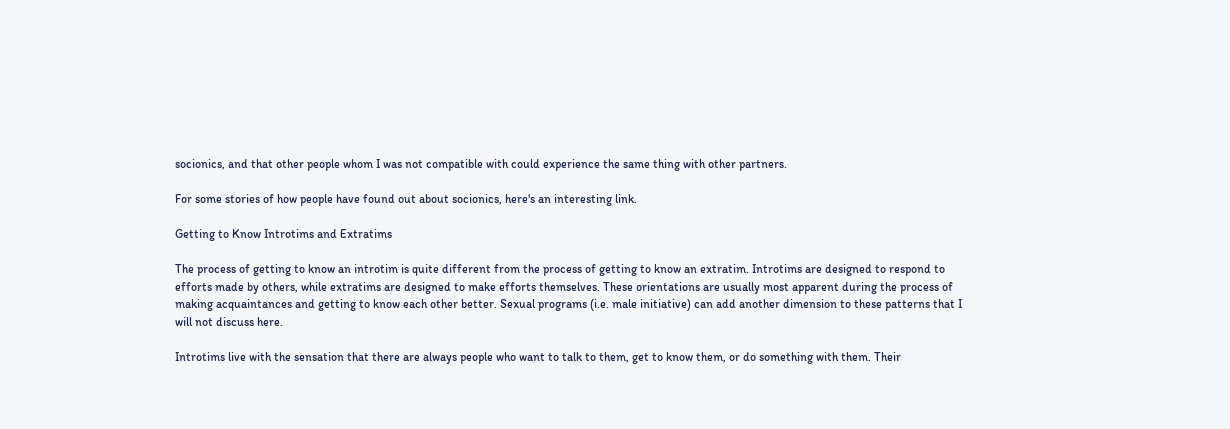socionics, and that other people whom I was not compatible with could experience the same thing with other partners.

For some stories of how people have found out about socionics, here's an interesting link.

Getting to Know Introtims and Extratims

The process of getting to know an introtim is quite different from the process of getting to know an extratim. Introtims are designed to respond to efforts made by others, while extratims are designed to make efforts themselves. These orientations are usually most apparent during the process of making acquaintances and getting to know each other better. Sexual programs (i.e. male initiative) can add another dimension to these patterns that I will not discuss here.

Introtims live with the sensation that there are always people who want to talk to them, get to know them, or do something with them. Their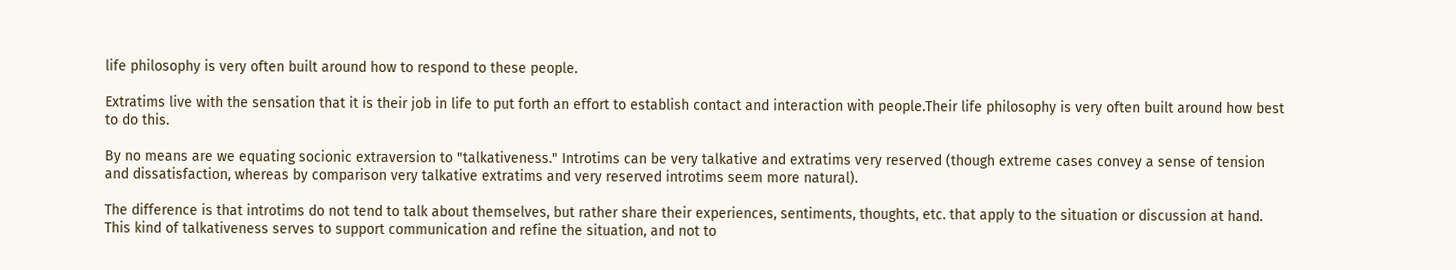life philosophy is very often built around how to respond to these people.

Extratims live with the sensation that it is their job in life to put forth an effort to establish contact and interaction with people.Their life philosophy is very often built around how best to do this.

By no means are we equating socionic extraversion to "talkativeness." Introtims can be very talkative and extratims very reserved (though extreme cases convey a sense of tension and dissatisfaction, whereas by comparison very talkative extratims and very reserved introtims seem more natural).

The difference is that introtims do not tend to talk about themselves, but rather share their experiences, sentiments, thoughts, etc. that apply to the situation or discussion at hand. This kind of talkativeness serves to support communication and refine the situation, and not to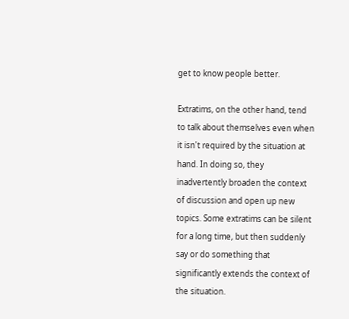get to know people better.

Extratims, on the other hand, tend to talk about themselves even when it isn't required by the situation at hand. In doing so, they inadvertently broaden the context of discussion and open up new topics. Some extratims can be silent for a long time, but then suddenly say or do something that significantly extends the context of the situation.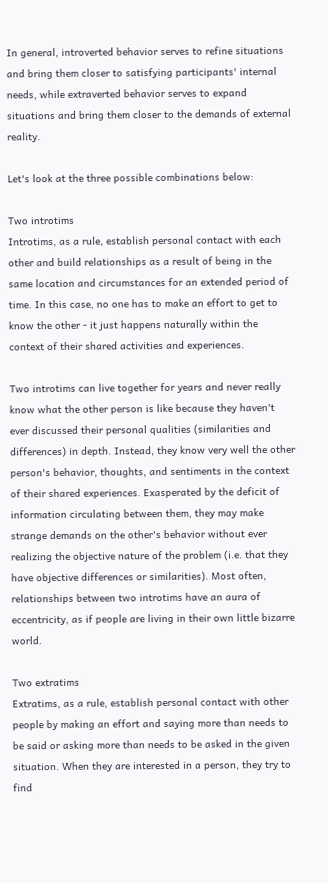In general, introverted behavior serves to refine situations and bring them closer to satisfying participants' internal needs, while extraverted behavior serves to expand situations and bring them closer to the demands of external reality.

Let's look at the three possible combinations below:

Two introtims
Introtims, as a rule, establish personal contact with each other and build relationships as a result of being in the same location and circumstances for an extended period of time. In this case, no one has to make an effort to get to know the other - it just happens naturally within the context of their shared activities and experiences.

Two introtims can live together for years and never really know what the other person is like because they haven't ever discussed their personal qualities (similarities and differences) in depth. Instead, they know very well the other person's behavior, thoughts, and sentiments in the context of their shared experiences. Exasperated by the deficit of information circulating between them, they may make strange demands on the other's behavior without ever realizing the objective nature of the problem (i.e. that they have objective differences or similarities). Most often, relationships between two introtims have an aura of eccentricity, as if people are living in their own little bizarre world.

Two extratims
Extratims, as a rule, establish personal contact with other people by making an effort and saying more than needs to be said or asking more than needs to be asked in the given situation. When they are interested in a person, they try to find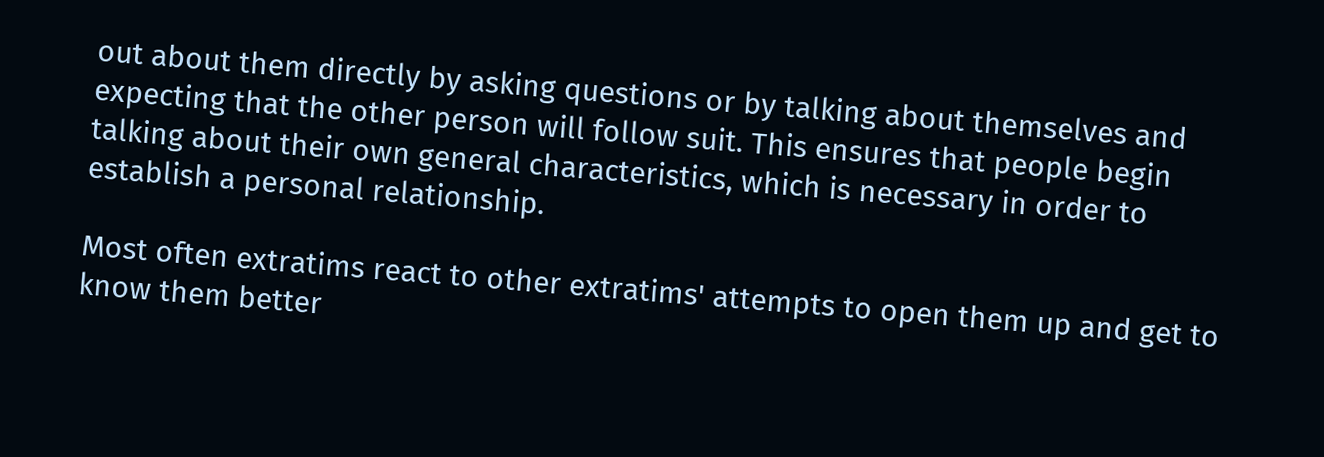out about them directly by asking questions or by talking about themselves and expecting that the other person will follow suit. This ensures that people begin talking about their own general characteristics, which is necessary in order to establish a personal relationship.

Most often extratims react to other extratims' attempts to open them up and get to know them better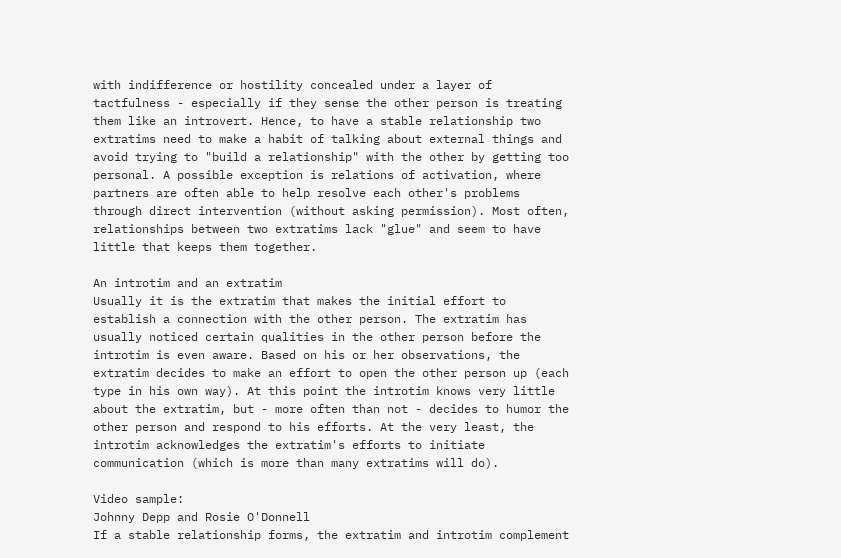with indifference or hostility concealed under a layer of tactfulness - especially if they sense the other person is treating them like an introvert. Hence, to have a stable relationship two extratims need to make a habit of talking about external things and avoid trying to "build a relationship" with the other by getting too personal. A possible exception is relations of activation, where partners are often able to help resolve each other's problems through direct intervention (without asking permission). Most often, relationships between two extratims lack "glue" and seem to have little that keeps them together.

An introtim and an extratim
Usually it is the extratim that makes the initial effort to establish a connection with the other person. The extratim has usually noticed certain qualities in the other person before the introtim is even aware. Based on his or her observations, the extratim decides to make an effort to open the other person up (each type in his own way). At this point the introtim knows very little about the extratim, but - more often than not - decides to humor the other person and respond to his efforts. At the very least, the introtim acknowledges the extratim's efforts to initiate communication (which is more than many extratims will do).

Video sample:
Johnny Depp and Rosie O'Donnell
If a stable relationship forms, the extratim and introtim complement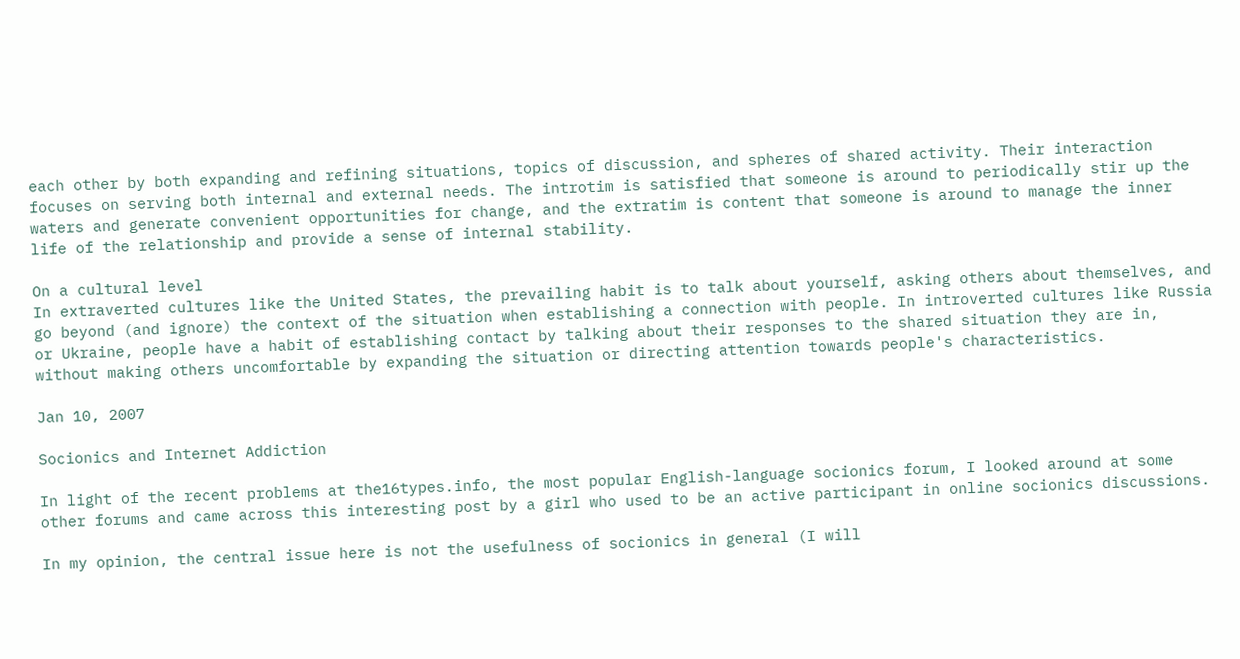each other by both expanding and refining situations, topics of discussion, and spheres of shared activity. Their interaction focuses on serving both internal and external needs. The introtim is satisfied that someone is around to periodically stir up the waters and generate convenient opportunities for change, and the extratim is content that someone is around to manage the inner life of the relationship and provide a sense of internal stability.

On a cultural level
In extraverted cultures like the United States, the prevailing habit is to talk about yourself, asking others about themselves, and go beyond (and ignore) the context of the situation when establishing a connection with people. In introverted cultures like Russia or Ukraine, people have a habit of establishing contact by talking about their responses to the shared situation they are in, without making others uncomfortable by expanding the situation or directing attention towards people's characteristics.

Jan 10, 2007

Socionics and Internet Addiction

In light of the recent problems at the16types.info, the most popular English-language socionics forum, I looked around at some other forums and came across this interesting post by a girl who used to be an active participant in online socionics discussions.

In my opinion, the central issue here is not the usefulness of socionics in general (I will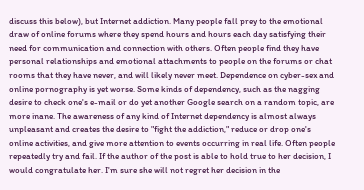discuss this below), but Internet addiction. Many people fall prey to the emotional draw of online forums where they spend hours and hours each day satisfying their need for communication and connection with others. Often people find they have personal relationships and emotional attachments to people on the forums or chat rooms that they have never, and will likely never meet. Dependence on cyber-sex and online pornography is yet worse. Some kinds of dependency, such as the nagging desire to check one's e-mail or do yet another Google search on a random topic, are more inane. The awareness of any kind of Internet dependency is almost always unpleasant and creates the desire to "fight the addiction," reduce or drop one's online activities, and give more attention to events occurring in real life. Often people repeatedly try and fail. If the author of the post is able to hold true to her decision, I would congratulate her. I'm sure she will not regret her decision in the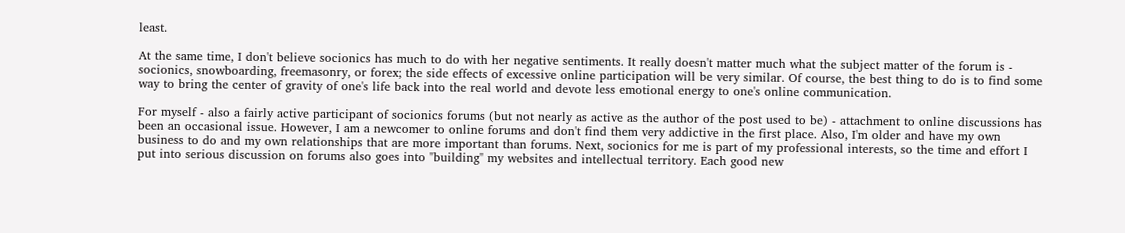least.

At the same time, I don't believe socionics has much to do with her negative sentiments. It really doesn't matter much what the subject matter of the forum is - socionics, snowboarding, freemasonry, or forex; the side effects of excessive online participation will be very similar. Of course, the best thing to do is to find some way to bring the center of gravity of one's life back into the real world and devote less emotional energy to one's online communication.

For myself - also a fairly active participant of socionics forums (but not nearly as active as the author of the post used to be) - attachment to online discussions has been an occasional issue. However, I am a newcomer to online forums and don't find them very addictive in the first place. Also, I'm older and have my own business to do and my own relationships that are more important than forums. Next, socionics for me is part of my professional interests, so the time and effort I put into serious discussion on forums also goes into "building" my websites and intellectual territory. Each good new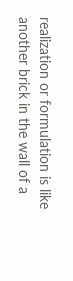realization or formulation is like another brick in the wall of a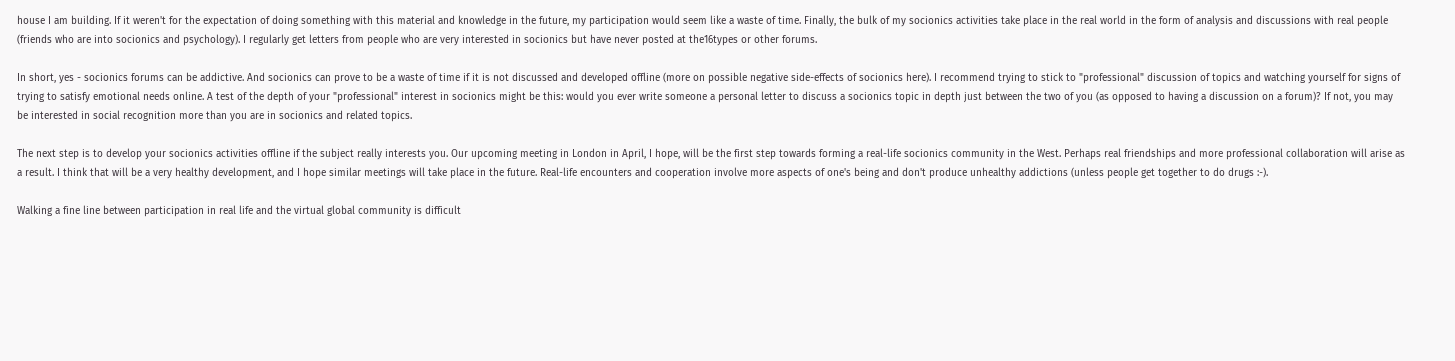house I am building. If it weren't for the expectation of doing something with this material and knowledge in the future, my participation would seem like a waste of time. Finally, the bulk of my socionics activities take place in the real world in the form of analysis and discussions with real people (friends who are into socionics and psychology). I regularly get letters from people who are very interested in socionics but have never posted at the16types or other forums.

In short, yes - socionics forums can be addictive. And socionics can prove to be a waste of time if it is not discussed and developed offline (more on possible negative side-effects of socionics here). I recommend trying to stick to "professional" discussion of topics and watching yourself for signs of trying to satisfy emotional needs online. A test of the depth of your "professional" interest in socionics might be this: would you ever write someone a personal letter to discuss a socionics topic in depth just between the two of you (as opposed to having a discussion on a forum)? If not, you may be interested in social recognition more than you are in socionics and related topics.

The next step is to develop your socionics activities offline if the subject really interests you. Our upcoming meeting in London in April, I hope, will be the first step towards forming a real-life socionics community in the West. Perhaps real friendships and more professional collaboration will arise as a result. I think that will be a very healthy development, and I hope similar meetings will take place in the future. Real-life encounters and cooperation involve more aspects of one's being and don't produce unhealthy addictions (unless people get together to do drugs :-).

Walking a fine line between participation in real life and the virtual global community is difficult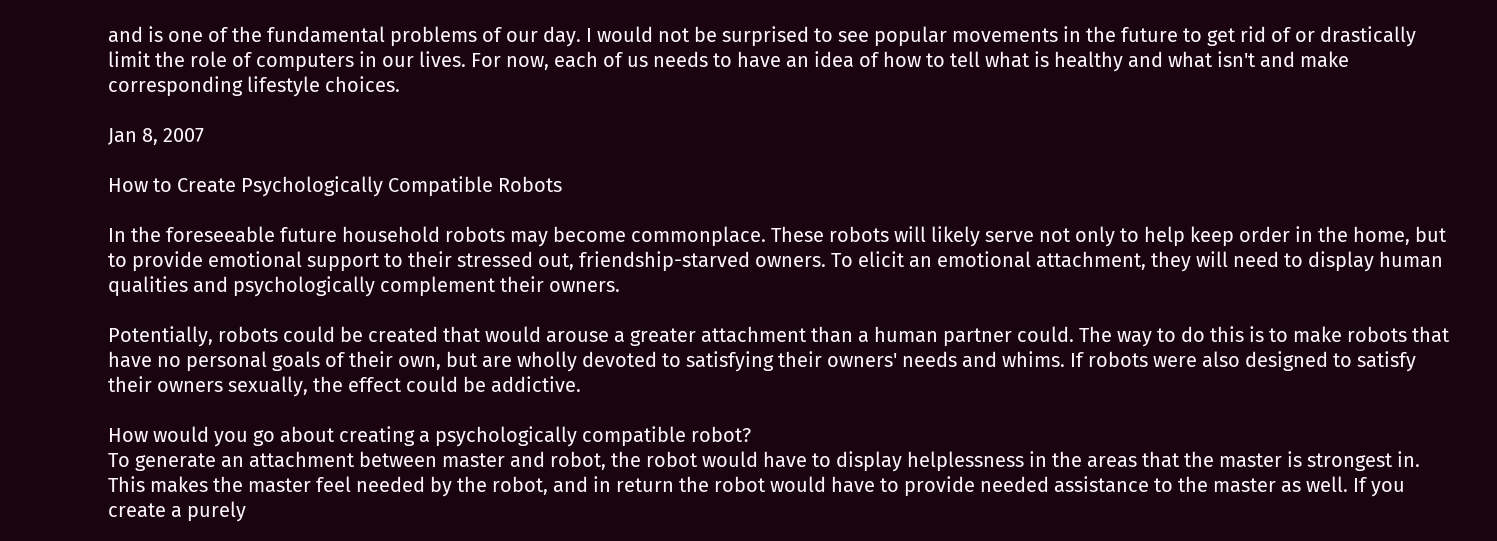and is one of the fundamental problems of our day. I would not be surprised to see popular movements in the future to get rid of or drastically limit the role of computers in our lives. For now, each of us needs to have an idea of how to tell what is healthy and what isn't and make corresponding lifestyle choices.

Jan 8, 2007

How to Create Psychologically Compatible Robots

In the foreseeable future household robots may become commonplace. These robots will likely serve not only to help keep order in the home, but to provide emotional support to their stressed out, friendship-starved owners. To elicit an emotional attachment, they will need to display human qualities and psychologically complement their owners.

Potentially, robots could be created that would arouse a greater attachment than a human partner could. The way to do this is to make robots that have no personal goals of their own, but are wholly devoted to satisfying their owners' needs and whims. If robots were also designed to satisfy their owners sexually, the effect could be addictive.

How would you go about creating a psychologically compatible robot?
To generate an attachment between master and robot, the robot would have to display helplessness in the areas that the master is strongest in. This makes the master feel needed by the robot, and in return the robot would have to provide needed assistance to the master as well. If you create a purely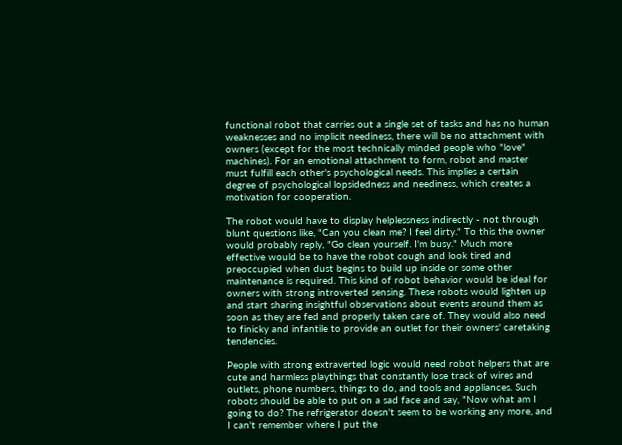functional robot that carries out a single set of tasks and has no human weaknesses and no implicit neediness, there will be no attachment with owners (except for the most technically minded people who "love" machines). For an emotional attachment to form, robot and master must fulfill each other's psychological needs. This implies a certain degree of psychological lopsidedness and neediness, which creates a motivation for cooperation.

The robot would have to display helplessness indirectly - not through blunt questions like, "Can you clean me? I feel dirty." To this the owner would probably reply, "Go clean yourself. I'm busy." Much more effective would be to have the robot cough and look tired and preoccupied when dust begins to build up inside or some other maintenance is required. This kind of robot behavior would be ideal for owners with strong introverted sensing. These robots would lighten up and start sharing insightful observations about events around them as soon as they are fed and properly taken care of. They would also need to finicky and infantile to provide an outlet for their owners' caretaking tendencies.

People with strong extraverted logic would need robot helpers that are cute and harmless playthings that constantly lose track of wires and outlets, phone numbers, things to do, and tools and appliances. Such robots should be able to put on a sad face and say, "Now what am I going to do? The refrigerator doesn't seem to be working any more, and I can't remember where I put the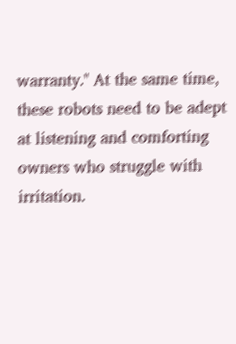warranty." At the same time, these robots need to be adept at listening and comforting owners who struggle with irritation.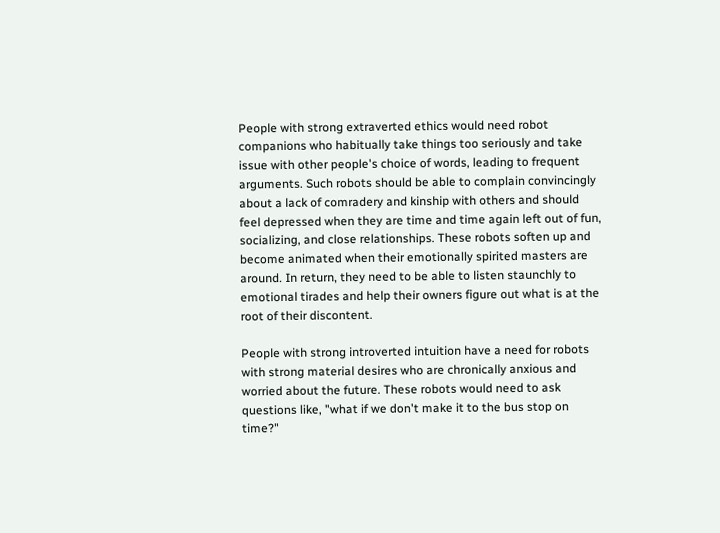People with strong extraverted ethics would need robot companions who habitually take things too seriously and take issue with other people's choice of words, leading to frequent arguments. Such robots should be able to complain convincingly about a lack of comradery and kinship with others and should feel depressed when they are time and time again left out of fun, socializing, and close relationships. These robots soften up and become animated when their emotionally spirited masters are around. In return, they need to be able to listen staunchly to emotional tirades and help their owners figure out what is at the root of their discontent.

People with strong introverted intuition have a need for robots with strong material desires who are chronically anxious and worried about the future. These robots would need to ask questions like, "what if we don't make it to the bus stop on time?"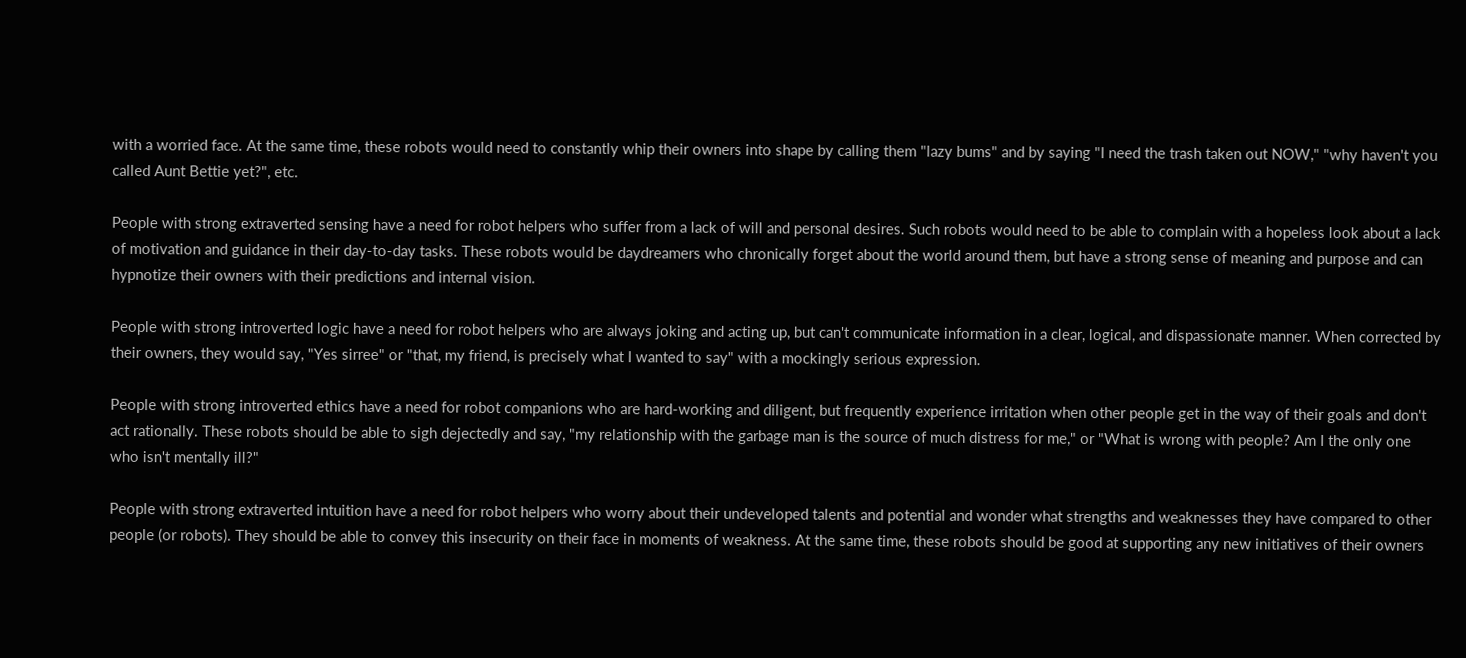with a worried face. At the same time, these robots would need to constantly whip their owners into shape by calling them "lazy bums" and by saying "I need the trash taken out NOW," "why haven't you called Aunt Bettie yet?", etc.

People with strong extraverted sensing have a need for robot helpers who suffer from a lack of will and personal desires. Such robots would need to be able to complain with a hopeless look about a lack of motivation and guidance in their day-to-day tasks. These robots would be daydreamers who chronically forget about the world around them, but have a strong sense of meaning and purpose and can hypnotize their owners with their predictions and internal vision.

People with strong introverted logic have a need for robot helpers who are always joking and acting up, but can't communicate information in a clear, logical, and dispassionate manner. When corrected by their owners, they would say, "Yes sirree" or "that, my friend, is precisely what I wanted to say" with a mockingly serious expression.

People with strong introverted ethics have a need for robot companions who are hard-working and diligent, but frequently experience irritation when other people get in the way of their goals and don't act rationally. These robots should be able to sigh dejectedly and say, "my relationship with the garbage man is the source of much distress for me," or "What is wrong with people? Am I the only one who isn't mentally ill?"

People with strong extraverted intuition have a need for robot helpers who worry about their undeveloped talents and potential and wonder what strengths and weaknesses they have compared to other people (or robots). They should be able to convey this insecurity on their face in moments of weakness. At the same time, these robots should be good at supporting any new initiatives of their owners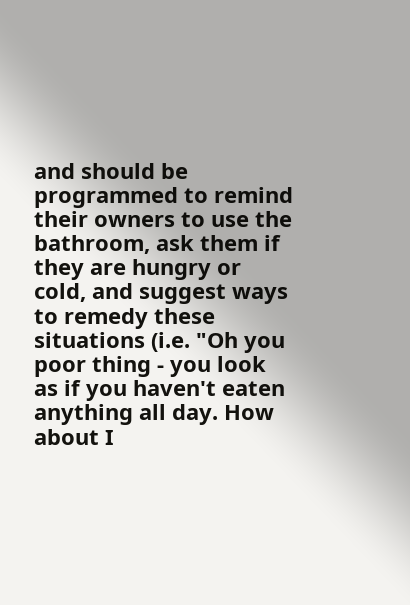and should be programmed to remind their owners to use the bathroom, ask them if they are hungry or cold, and suggest ways to remedy these situations (i.e. "Oh you poor thing - you look as if you haven't eaten anything all day. How about I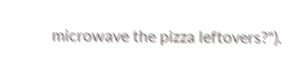microwave the pizza leftovers?").